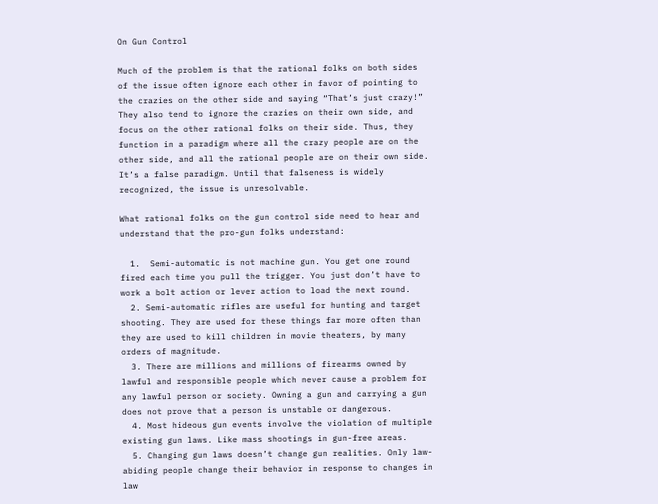On Gun Control

Much of the problem is that the rational folks on both sides of the issue often ignore each other in favor of pointing to the crazies on the other side and saying “That’s just crazy!” They also tend to ignore the crazies on their own side, and focus on the other rational folks on their side. Thus, they function in a paradigm where all the crazy people are on the other side, and all the rational people are on their own side. It’s a false paradigm. Until that falseness is widely recognized, the issue is unresolvable.

What rational folks on the gun control side need to hear and understand that the pro-gun folks understand:

  1.  Semi-automatic is not machine gun. You get one round fired each time you pull the trigger. You just don’t have to work a bolt action or lever action to load the next round.
  2. Semi-automatic rifles are useful for hunting and target shooting. They are used for these things far more often than they are used to kill children in movie theaters, by many orders of magnitude.
  3. There are millions and millions of firearms owned by lawful and responsible people which never cause a problem for any lawful person or society. Owning a gun and carrying a gun does not prove that a person is unstable or dangerous.
  4. Most hideous gun events involve the violation of multiple existing gun laws. Like mass shootings in gun-free areas.
  5. Changing gun laws doesn’t change gun realities. Only law-abiding people change their behavior in response to changes in law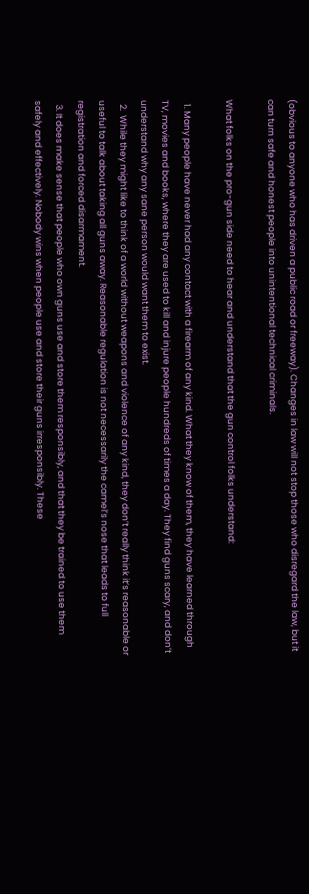(obvious to anyone who has driven a public road or freeway). Changes in law will not stop those who disregard the law, but it can turn safe and honest people into unintentional technical criminals.

What folks on the pro-gun side need to hear and understand that the gun control folks understand:

  1. Many people have never had any contact with a firearm of any kind. What they know of them, they have learned through TV, movies and books, where they are used to kill and injure people hundreds of times a day. They find guns scary, and don’t understand why any sane person would want them to exist.
  2.  While they might like to think of a world without weapons and violence of any kind, they don’t really think it’s reasonable or useful to talk about taking all guns away. Reasonable regulation is not necessarily the camel’s nose that leads to full registration and forced disarmament.
  3. It does make sense that people who own guns use and store them responsibly, and that they be trained to use them safely and effectively. Nobody wins when people use and store their guns irresponsibly. These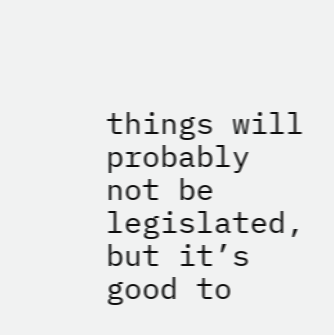things will probably not be legislated, but it’s good to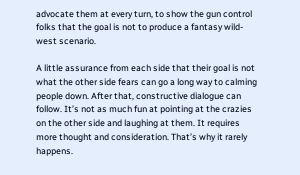advocate them at every turn, to show the gun control folks that the goal is not to produce a fantasy wild-west scenario.

A little assurance from each side that their goal is not what the other side fears can go a long way to calming people down. After that, constructive dialogue can follow. It’s not as much fun at pointing at the crazies on the other side and laughing at them. It requires more thought and consideration. That’s why it rarely happens.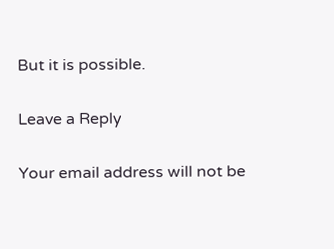But it is possible.

Leave a Reply

Your email address will not be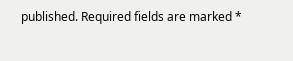published. Required fields are marked *